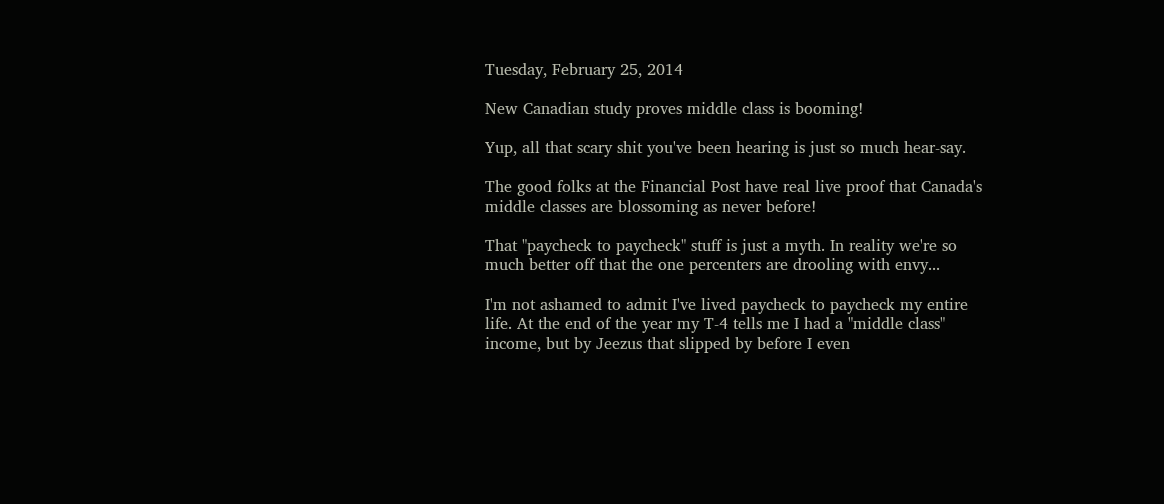Tuesday, February 25, 2014

New Canadian study proves middle class is booming!

Yup, all that scary shit you've been hearing is just so much hear-say.

The good folks at the Financial Post have real live proof that Canada's middle classes are blossoming as never before!

That "paycheck to paycheck" stuff is just a myth. In reality we're so much better off that the one percenters are drooling with envy...

I'm not ashamed to admit I've lived paycheck to paycheck my entire life. At the end of the year my T-4 tells me I had a "middle class" income, but by Jeezus that slipped by before I even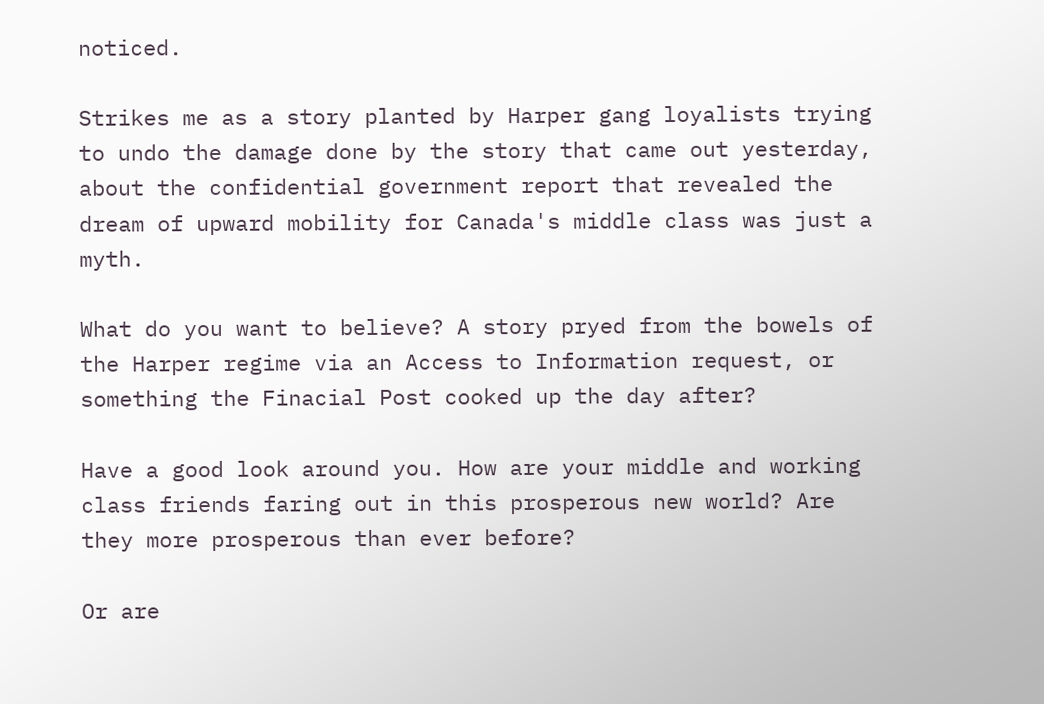noticed.

Strikes me as a story planted by Harper gang loyalists trying to undo the damage done by the story that came out yesterday, about the confidential government report that revealed the dream of upward mobility for Canada's middle class was just a myth.

What do you want to believe? A story pryed from the bowels of the Harper regime via an Access to Information request, or something the Finacial Post cooked up the day after?

Have a good look around you. How are your middle and working class friends faring out in this prosperous new world? Are they more prosperous than ever before?

Or are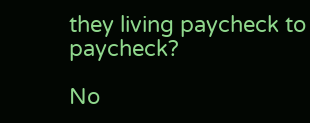they living paycheck to paycheck?

No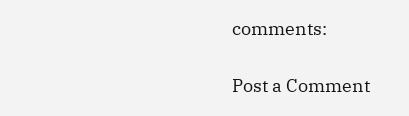comments:

Post a Comment